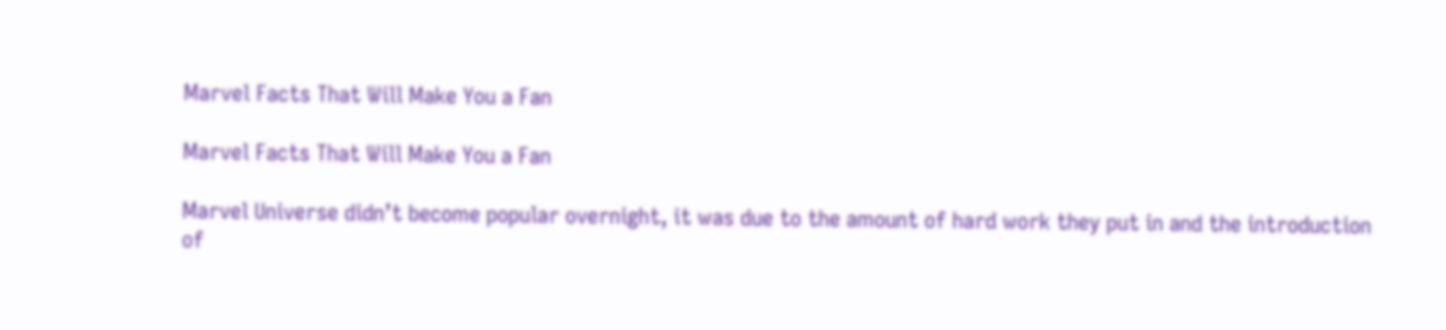Marvel Facts That Will Make You a Fan

Marvel Facts That Will Make You a Fan

Marvel Universe didn’t become popular overnight, it was due to the amount of hard work they put in and the introduction of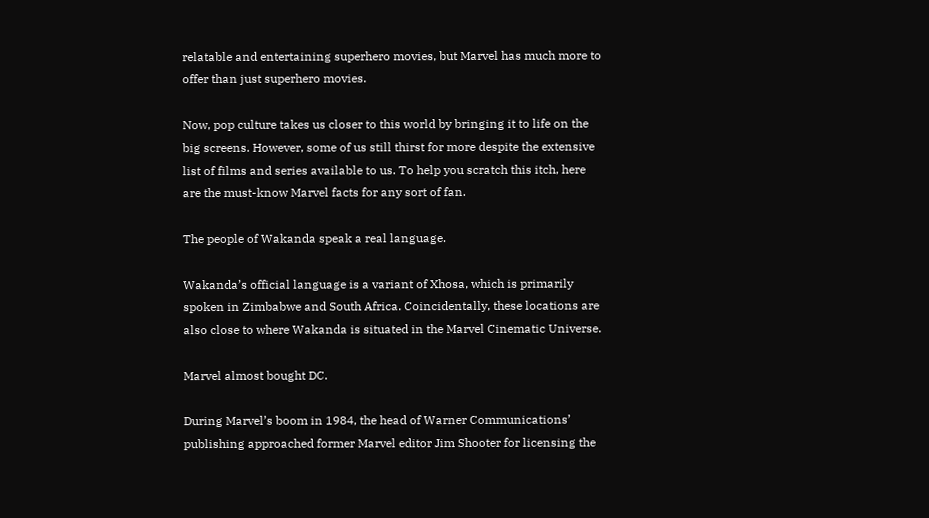relatable and entertaining superhero movies, but Marvel has much more to offer than just superhero movies.

Now, pop culture takes us closer to this world by bringing it to life on the big screens. However, some of us still thirst for more despite the extensive list of films and series available to us. To help you scratch this itch, here are the must-know Marvel facts for any sort of fan.

The people of Wakanda speak a real language.

Wakanda’s official language is a variant of Xhosa, which is primarily spoken in Zimbabwe and South Africa. Coincidentally, these locations are also close to where Wakanda is situated in the Marvel Cinematic Universe.

Marvel almost bought DC.

During Marvel’s boom in 1984, the head of Warner Communications’ publishing approached former Marvel editor Jim Shooter for licensing the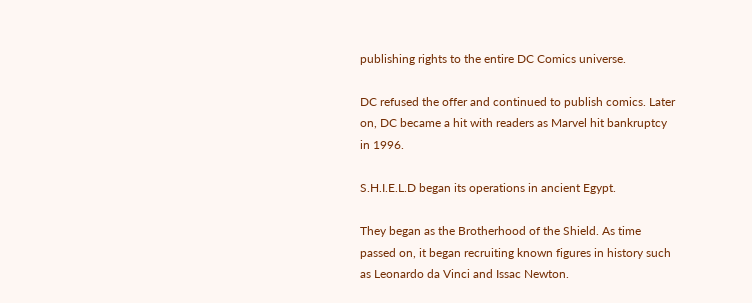publishing rights to the entire DC Comics universe.

DC refused the offer and continued to publish comics. Later on, DC became a hit with readers as Marvel hit bankruptcy in 1996.

S.H.I.E.L.D began its operations in ancient Egypt.

They began as the Brotherhood of the Shield. As time passed on, it began recruiting known figures in history such as Leonardo da Vinci and Issac Newton.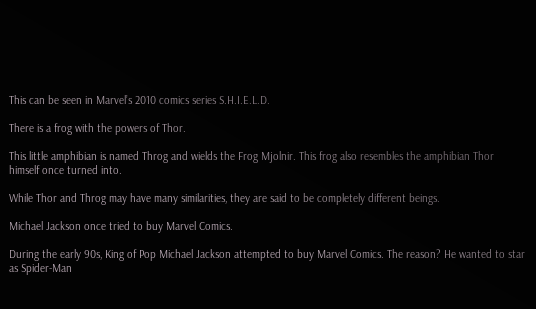This can be seen in Marvel’s 2010 comics series S.H.I.E.L.D.

There is a frog with the powers of Thor.

This little amphibian is named Throg and wields the Frog Mjolnir. This frog also resembles the amphibian Thor himself once turned into.

While Thor and Throg may have many similarities, they are said to be completely different beings.

Michael Jackson once tried to buy Marvel Comics.

During the early 90s, King of Pop Michael Jackson attempted to buy Marvel Comics. The reason? He wanted to star as Spider-Man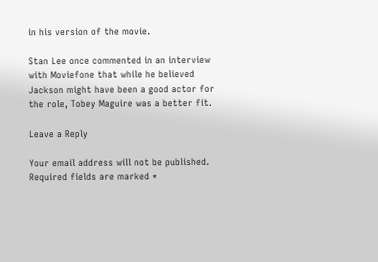in his version of the movie.

Stan Lee once commented in an interview with Moviefone that while he believed Jackson might have been a good actor for the role, Tobey Maguire was a better fit.

Leave a Reply

Your email address will not be published. Required fields are marked *